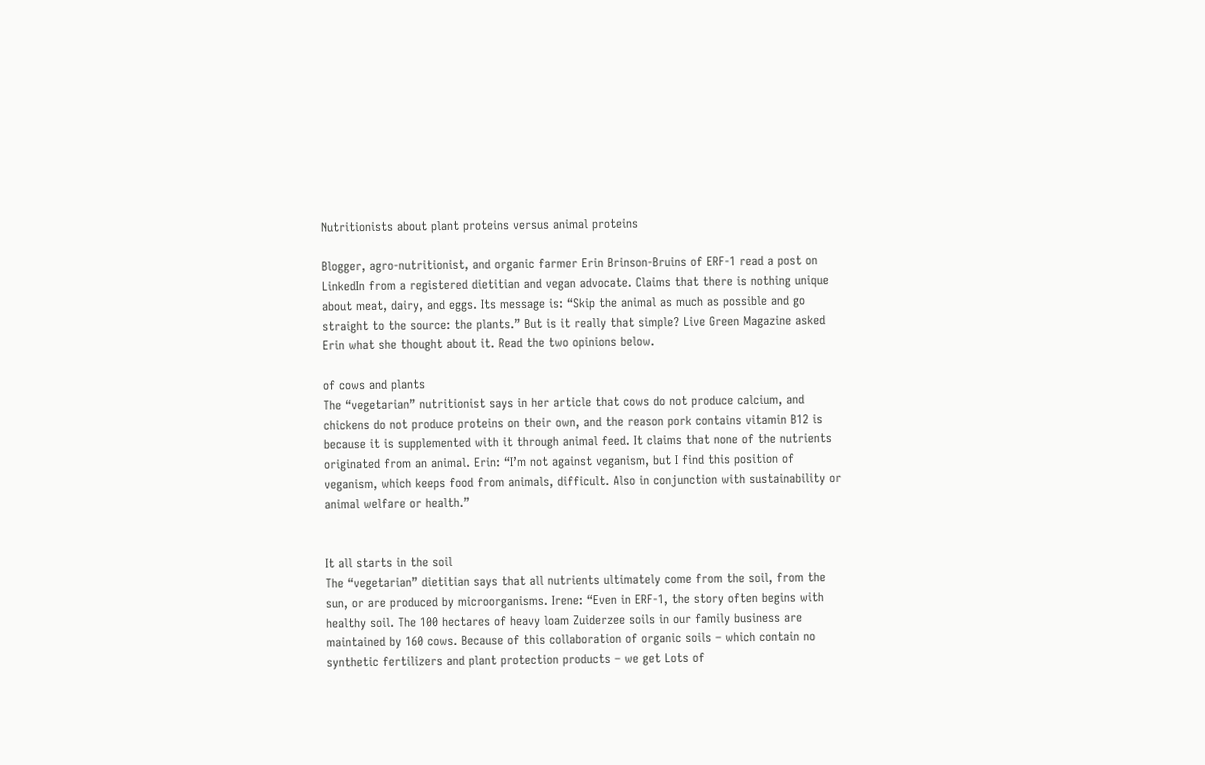Nutritionists about plant proteins versus animal proteins

Blogger, agro-nutritionist, and organic farmer Erin Brinson-Bruins of ERF-1 read a post on LinkedIn from a registered dietitian and vegan advocate. Claims that there is nothing unique about meat, dairy, and eggs. Its message is: “Skip the animal as much as possible and go straight to the source: the plants.” But is it really that simple? Live Green Magazine asked Erin what she thought about it. Read the two opinions below.

of cows and plants
The “vegetarian” nutritionist says in her article that cows do not produce calcium, and chickens do not produce proteins on their own, and the reason pork contains vitamin B12 is because it is supplemented with it through animal feed. It claims that none of the nutrients originated from an animal. Erin: “I’m not against veganism, but I find this position of veganism, which keeps food from animals, difficult. Also in conjunction with sustainability or animal welfare or health.”


It all starts in the soil
The “vegetarian” dietitian says that all nutrients ultimately come from the soil, from the sun, or are produced by microorganisms. Irene: “Even in ERF-1, the story often begins with healthy soil. The 100 hectares of heavy loam Zuiderzee soils in our family business are maintained by 160 cows. Because of this collaboration of organic soils – which contain no synthetic fertilizers and plant protection products – we get Lots of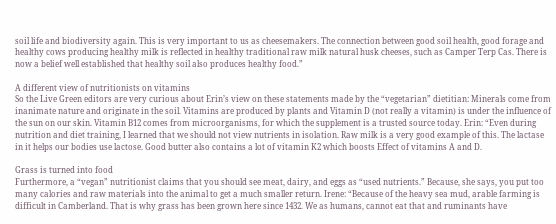soil life and biodiversity again. This is very important to us as cheesemakers. The connection between good soil health, good forage and healthy cows producing healthy milk is reflected in healthy traditional raw milk natural husk cheeses, such as Camper Terp Cas. There is now a belief well established that healthy soil also produces healthy food.”

A different view of nutritionists on vitamins
So the Live Green editors are very curious about Erin’s view on these statements made by the “vegetarian” dietitian: Minerals come from inanimate nature and originate in the soil. Vitamins are produced by plants and Vitamin D (not really a vitamin) is under the influence of the sun on our skin. Vitamin B12 comes from microorganisms, for which the supplement is a trusted source today. Erin: “Even during nutrition and diet training, I learned that we should not view nutrients in isolation. Raw milk is a very good example of this. The lactase in it helps our bodies use lactose. Good butter also contains a lot of vitamin K2 which boosts Effect of vitamins A and D.

Grass is turned into food
Furthermore, a “vegan” nutritionist claims that you should see meat, dairy, and eggs as “used nutrients.” Because, she says, you put too many calories and raw materials into the animal to get a much smaller return. Irene: “Because of the heavy sea mud, arable farming is difficult in Camberland. That is why grass has been grown here since 1432. We as humans, cannot eat that and ruminants have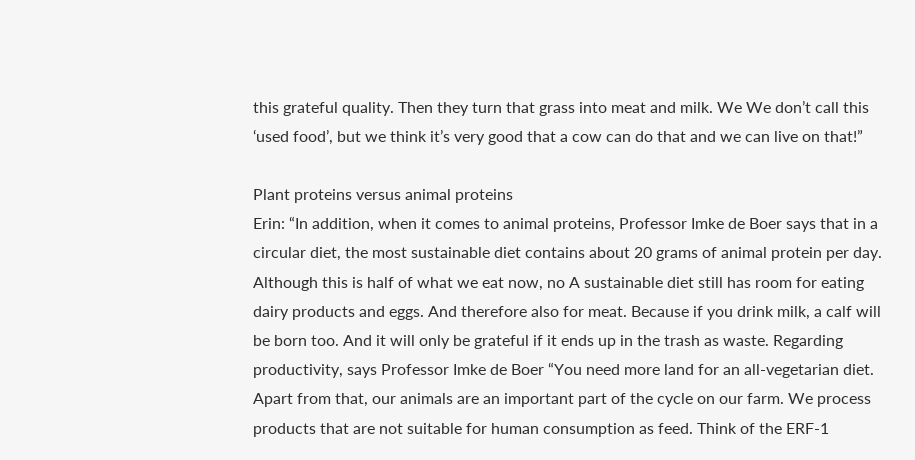this grateful quality. Then they turn that grass into meat and milk. We We don’t call this ‘used food’, but we think it’s very good that a cow can do that and we can live on that!”

Plant proteins versus animal proteins
Erin: “In addition, when it comes to animal proteins, Professor Imke de Boer says that in a circular diet, the most sustainable diet contains about 20 grams of animal protein per day. Although this is half of what we eat now, no A sustainable diet still has room for eating dairy products and eggs. And therefore also for meat. Because if you drink milk, a calf will be born too. And it will only be grateful if it ends up in the trash as waste. Regarding productivity, says Professor Imke de Boer “You need more land for an all-vegetarian diet. Apart from that, our animals are an important part of the cycle on our farm. We process products that are not suitable for human consumption as feed. Think of the ERF-1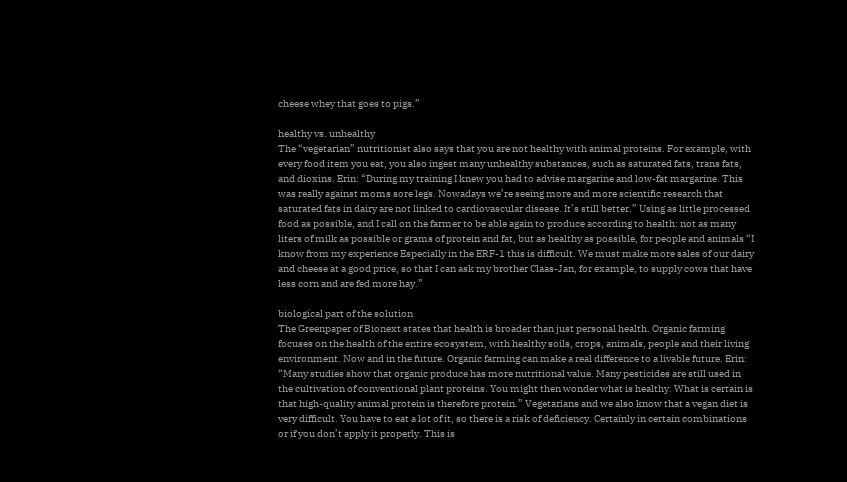cheese whey that goes to pigs.”

healthy vs. unhealthy
The “vegetarian” nutritionist also says that you are not healthy with animal proteins. For example, with every food item you eat, you also ingest many unhealthy substances, such as saturated fats, trans fats, and dioxins. Erin: “During my training I knew you had to advise margarine and low-fat margarine. This was really against moms sore legs. Nowadays we’re seeing more and more scientific research that saturated fats in dairy are not linked to cardiovascular disease. It’s still better.” Using as little processed food as possible, and I call on the farmer to be able again to produce according to health: not as many liters of milk as possible or grams of protein and fat, but as healthy as possible, for people and animals “I know from my experience Especially in the ERF-1 this is difficult. We must make more sales of our dairy and cheese at a good price, so that I can ask my brother Claas-Jan, for example, to supply cows that have less corn and are fed more hay.”

biological part of the solution
The Greenpaper of Bionext states that health is broader than just personal health. Organic farming focuses on the health of the entire ecosystem, with healthy soils, crops, animals, people and their living environment. Now and in the future. Organic farming can make a real difference to a livable future. Erin: “Many studies show that organic produce has more nutritional value. Many pesticides are still used in the cultivation of conventional plant proteins. You might then wonder what is healthy. What is certain is that high-quality animal protein is therefore protein.” Vegetarians and we also know that a vegan diet is very difficult. You have to eat a lot of it, so there is a risk of deficiency. Certainly in certain combinations or if you don’t apply it properly. This is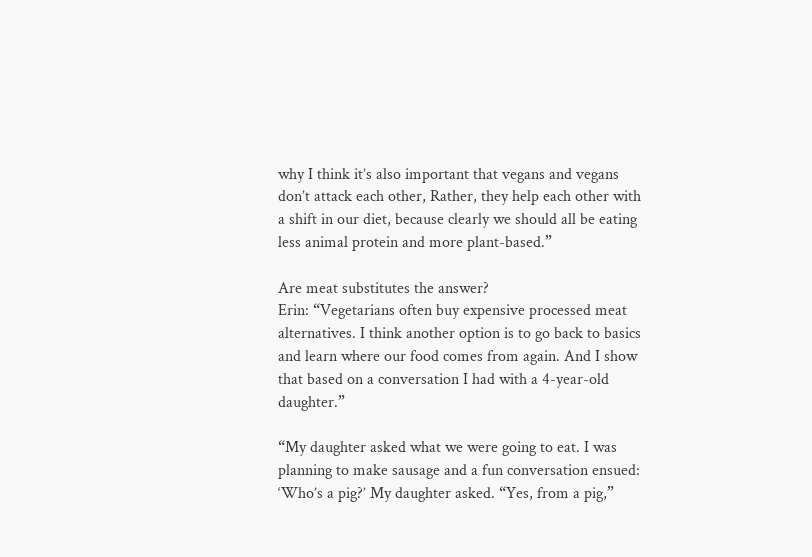why I think it’s also important that vegans and vegans don’t attack each other, Rather, they help each other with a shift in our diet, because clearly we should all be eating less animal protein and more plant-based.”

Are meat substitutes the answer?
Erin: “Vegetarians often buy expensive processed meat alternatives. I think another option is to go back to basics and learn where our food comes from again. And I show that based on a conversation I had with a 4-year-old daughter.”

“My daughter asked what we were going to eat. I was planning to make sausage and a fun conversation ensued: ‘Who’s a pig?’ My daughter asked. “Yes, from a pig,”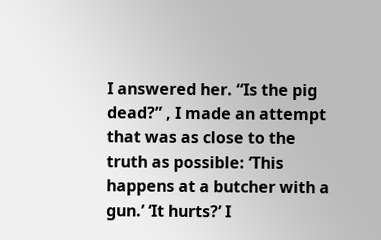I answered her. “Is the pig dead?” , I made an attempt that was as close to the truth as possible: ‘This happens at a butcher with a gun.’ ‘It hurts?’ I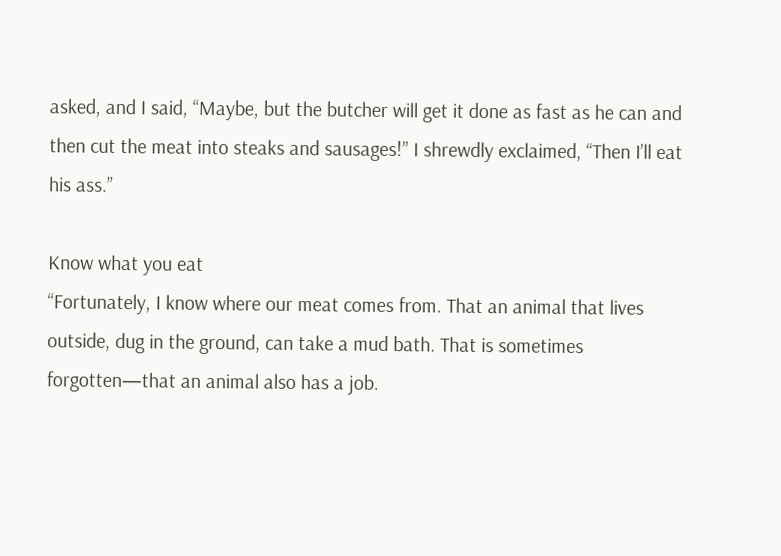asked, and I said, “Maybe, but the butcher will get it done as fast as he can and then cut the meat into steaks and sausages!” I shrewdly exclaimed, “Then I’ll eat his ass.”

Know what you eat
“Fortunately, I know where our meat comes from. That an animal that lives outside, dug in the ground, can take a mud bath. That is sometimes forgotten—that an animal also has a job.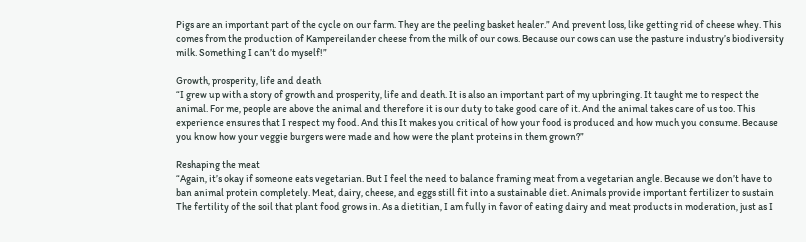Pigs are an important part of the cycle on our farm. They are the peeling basket healer.” And prevent loss, like getting rid of cheese whey. This comes from the production of Kampereilander cheese from the milk of our cows. Because our cows can use the pasture industry’s biodiversity milk. Something I can’t do myself!”

Growth, prosperity, life and death
“I grew up with a story of growth and prosperity, life and death. It is also an important part of my upbringing. It taught me to respect the animal. For me, people are above the animal and therefore it is our duty to take good care of it. And the animal takes care of us too. This experience ensures that I respect my food. And this It makes you critical of how your food is produced and how much you consume. Because you know how your veggie burgers were made and how were the plant proteins in them grown?”

Reshaping the meat
“Again, it’s okay if someone eats vegetarian. But I feel the need to balance framing meat from a vegetarian angle. Because we don’t have to ban animal protein completely. Meat, dairy, cheese, and eggs still fit into a sustainable diet. Animals provide important fertilizer to sustain The fertility of the soil that plant food grows in. As a dietitian, I am fully in favor of eating dairy and meat products in moderation, just as I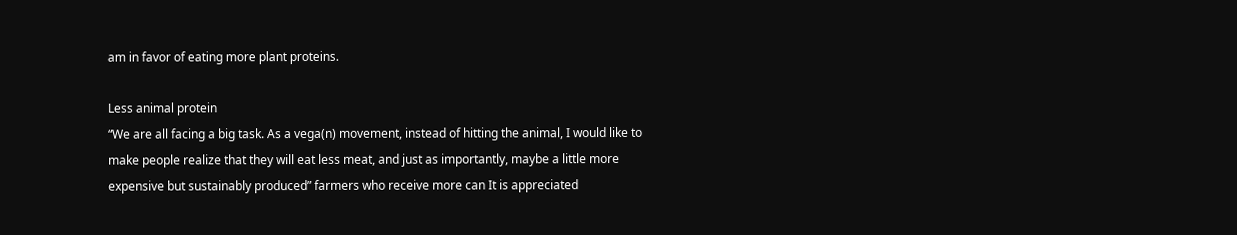am in favor of eating more plant proteins.

Less animal protein
“We are all facing a big task. As a vega(n) movement, instead of hitting the animal, I would like to make people realize that they will eat less meat, and just as importantly, maybe a little more expensive but sustainably produced” farmers who receive more can It is appreciated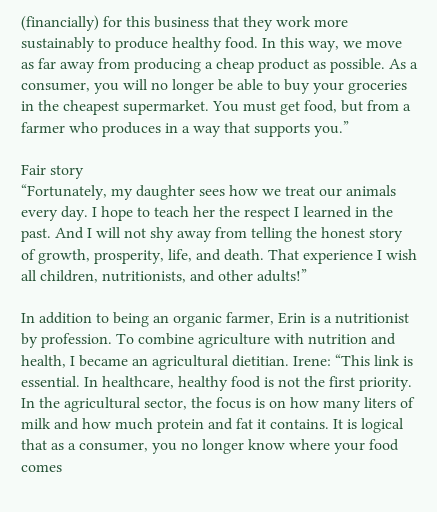(financially) for this business that they work more sustainably to produce healthy food. In this way, we move as far away from producing a cheap product as possible. As a consumer, you will no longer be able to buy your groceries in the cheapest supermarket. You must get food, but from a farmer who produces in a way that supports you.”

Fair story
“Fortunately, my daughter sees how we treat our animals every day. I hope to teach her the respect I learned in the past. And I will not shy away from telling the honest story of growth, prosperity, life, and death. That experience I wish all children, nutritionists, and other adults!”

In addition to being an organic farmer, Erin is a nutritionist by profession. To combine agriculture with nutrition and health, I became an agricultural dietitian. Irene: “This link is essential. In healthcare, healthy food is not the first priority. In the agricultural sector, the focus is on how many liters of milk and how much protein and fat it contains. It is logical that as a consumer, you no longer know where your food comes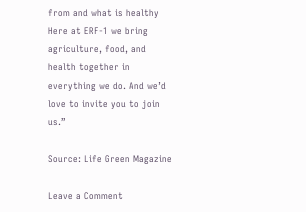from and what is healthy Here at ERF-1 we bring agriculture, food, and health together in everything we do. And we’d love to invite you to join us.”

Source: Life Green Magazine

Leave a Comment